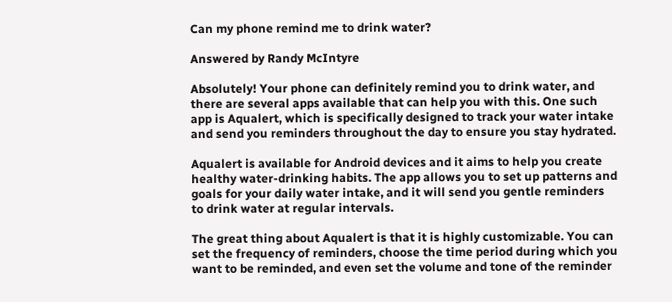Can my phone remind me to drink water?

Answered by Randy McIntyre

Absolutely! Your phone can definitely remind you to drink water, and there are several apps available that can help you with this. One such app is Aqualert, which is specifically designed to track your water intake and send you reminders throughout the day to ensure you stay hydrated.

Aqualert is available for Android devices and it aims to help you create healthy water-drinking habits. The app allows you to set up patterns and goals for your daily water intake, and it will send you gentle reminders to drink water at regular intervals.

The great thing about Aqualert is that it is highly customizable. You can set the frequency of reminders, choose the time period during which you want to be reminded, and even set the volume and tone of the reminder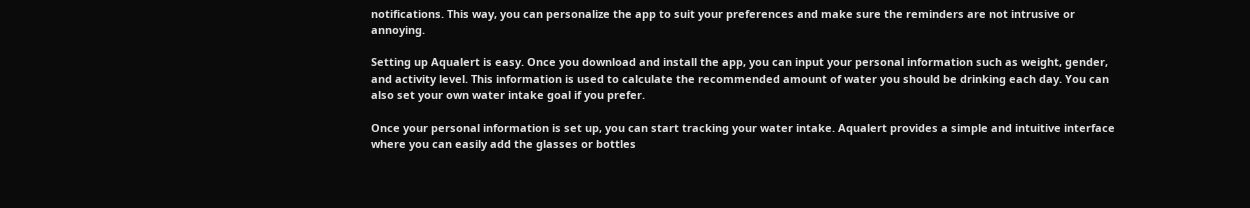notifications. This way, you can personalize the app to suit your preferences and make sure the reminders are not intrusive or annoying.

Setting up Aqualert is easy. Once you download and install the app, you can input your personal information such as weight, gender, and activity level. This information is used to calculate the recommended amount of water you should be drinking each day. You can also set your own water intake goal if you prefer.

Once your personal information is set up, you can start tracking your water intake. Aqualert provides a simple and intuitive interface where you can easily add the glasses or bottles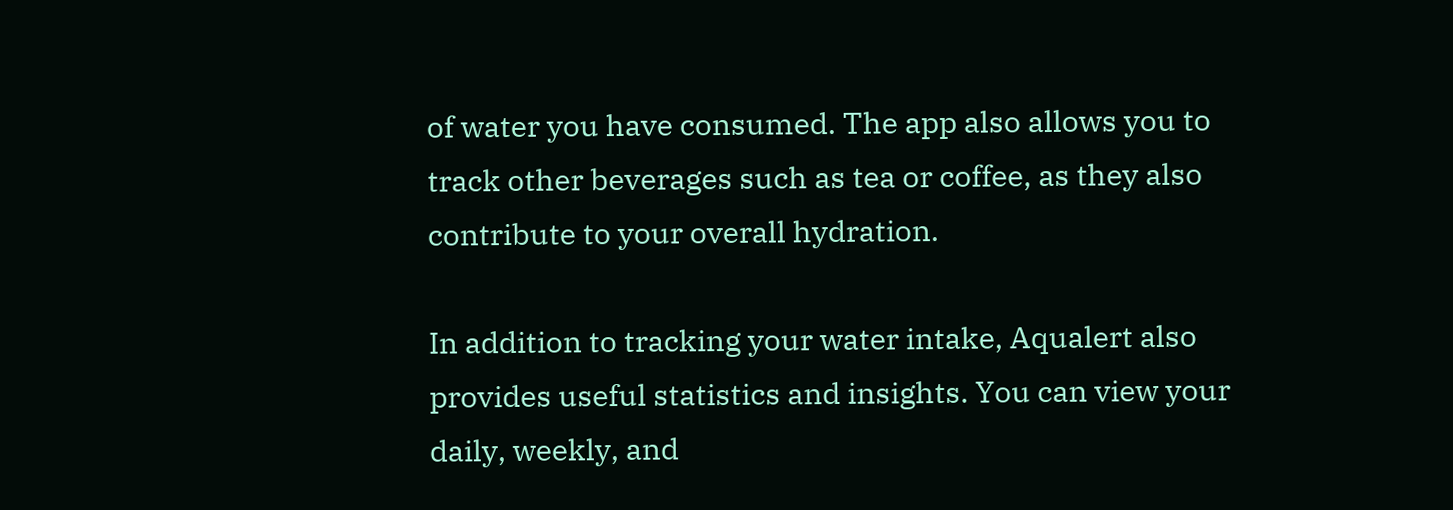of water you have consumed. The app also allows you to track other beverages such as tea or coffee, as they also contribute to your overall hydration.

In addition to tracking your water intake, Aqualert also provides useful statistics and insights. You can view your daily, weekly, and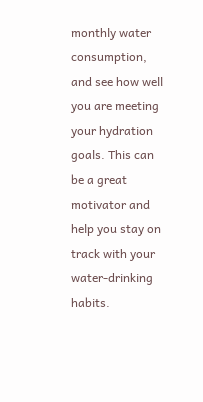monthly water consumption, and see how well you are meeting your hydration goals. This can be a great motivator and help you stay on track with your water-drinking habits.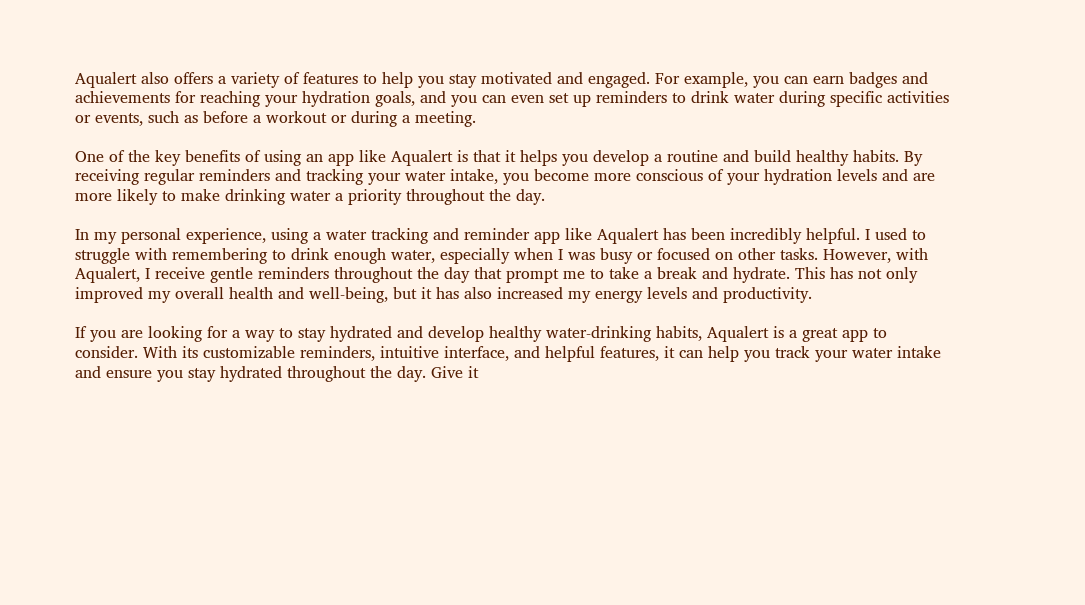Aqualert also offers a variety of features to help you stay motivated and engaged. For example, you can earn badges and achievements for reaching your hydration goals, and you can even set up reminders to drink water during specific activities or events, such as before a workout or during a meeting.

One of the key benefits of using an app like Aqualert is that it helps you develop a routine and build healthy habits. By receiving regular reminders and tracking your water intake, you become more conscious of your hydration levels and are more likely to make drinking water a priority throughout the day.

In my personal experience, using a water tracking and reminder app like Aqualert has been incredibly helpful. I used to struggle with remembering to drink enough water, especially when I was busy or focused on other tasks. However, with Aqualert, I receive gentle reminders throughout the day that prompt me to take a break and hydrate. This has not only improved my overall health and well-being, but it has also increased my energy levels and productivity.

If you are looking for a way to stay hydrated and develop healthy water-drinking habits, Aqualert is a great app to consider. With its customizable reminders, intuitive interface, and helpful features, it can help you track your water intake and ensure you stay hydrated throughout the day. Give it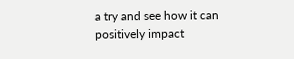a try and see how it can positively impact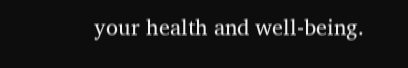your health and well-being.